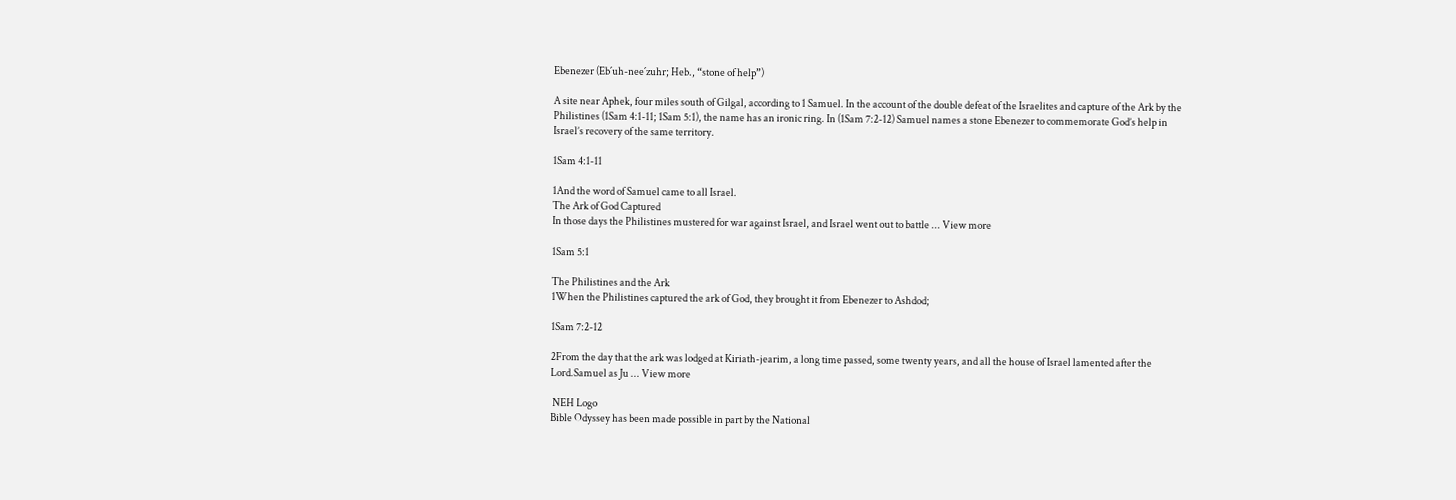Ebenezer (Eb´uh-nee´zuhr; Heb., “stone of help”)

A site near Aphek, four miles south of Gilgal, according to 1 Samuel. In the account of the double defeat of the Israelites and capture of the Ark by the Philistines (1Sam 4:1-11; 1Sam 5:1), the name has an ironic ring. In (1Sam 7:2-12) Samuel names a stone Ebenezer to commemorate God’s help in Israel’s recovery of the same territory.

1Sam 4:1-11

1And the word of Samuel came to all Israel.
The Ark of God Captured
In those days the Philistines mustered for war against Israel, and Israel went out to battle ... View more

1Sam 5:1

The Philistines and the Ark
1When the Philistines captured the ark of God, they brought it from Ebenezer to Ashdod;

1Sam 7:2-12

2From the day that the ark was lodged at Kiriath-jearim, a long time passed, some twenty years, and all the house of Israel lamented after the Lord.Samuel as Ju ... View more

 NEH Logo
Bible Odyssey has been made possible in part by the National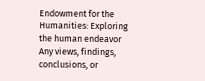Endowment for the Humanities: Exploring the human endeavor
Any views, findings, conclusions, or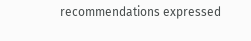recommendations expressed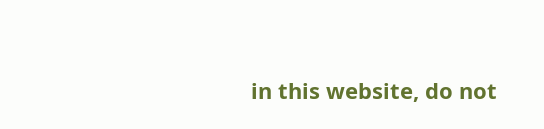in this website, do not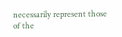necessarily represent those of the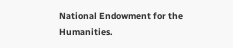National Endowment for the Humanities.